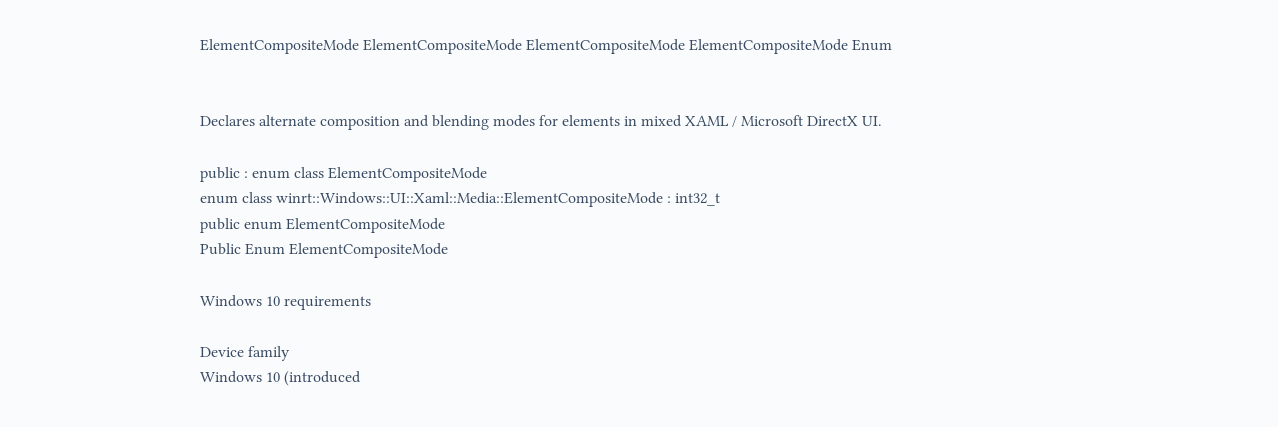ElementCompositeMode ElementCompositeMode ElementCompositeMode ElementCompositeMode Enum


Declares alternate composition and blending modes for elements in mixed XAML / Microsoft DirectX UI.

public : enum class ElementCompositeMode
enum class winrt::Windows::UI::Xaml::Media::ElementCompositeMode : int32_t
public enum ElementCompositeMode
Public Enum ElementCompositeMode

Windows 10 requirements

Device family
Windows 10 (introduced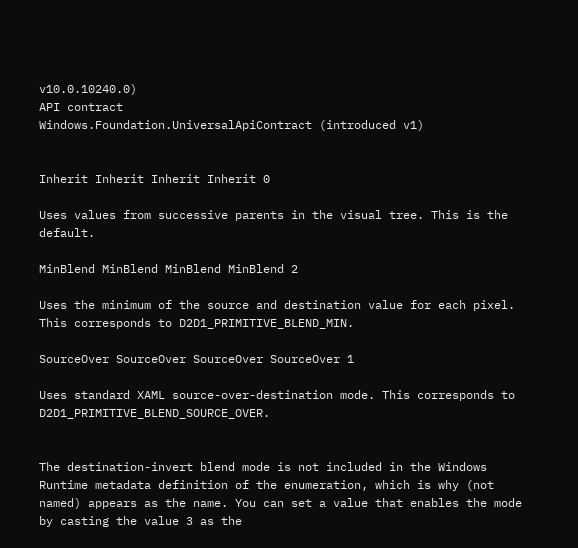v10.0.10240.0)
API contract
Windows.Foundation.UniversalApiContract (introduced v1)


Inherit Inherit Inherit Inherit 0

Uses values from successive parents in the visual tree. This is the default.

MinBlend MinBlend MinBlend MinBlend 2

Uses the minimum of the source and destination value for each pixel. This corresponds to D2D1_PRIMITIVE_BLEND_MIN.

SourceOver SourceOver SourceOver SourceOver 1

Uses standard XAML source-over-destination mode. This corresponds to D2D1_PRIMITIVE_BLEND_SOURCE_OVER.


The destination-invert blend mode is not included in the Windows Runtime metadata definition of the enumeration, which is why (not named) appears as the name. You can set a value that enables the mode by casting the value 3 as the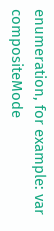enumeration, for example: var compositeMode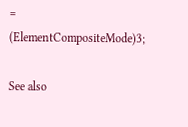= (ElementCompositeMode)3;

See also